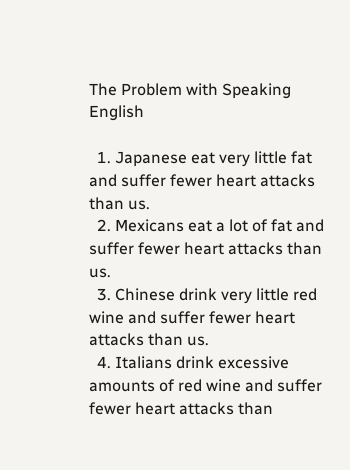The Problem with Speaking English

  1. Japanese eat very little fat and suffer fewer heart attacks than us.
  2. Mexicans eat a lot of fat and suffer fewer heart attacks than us.
  3. Chinese drink very little red wine and suffer fewer heart attacks than us.
  4. Italians drink excessive amounts of red wine and suffer fewer heart attacks than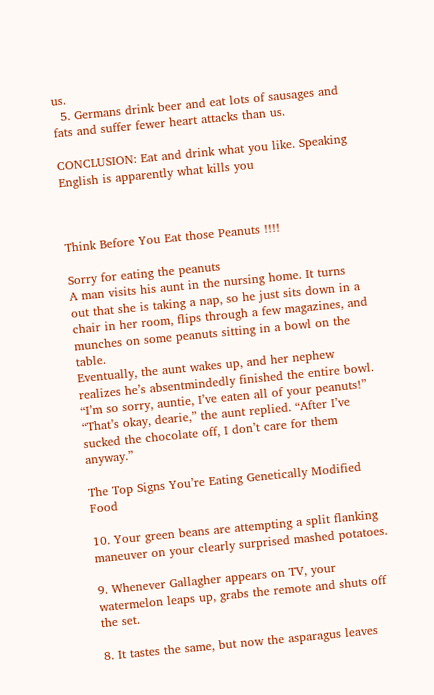us.
  5. Germans drink beer and eat lots of sausages and fats and suffer fewer heart attacks than us.

CONCLUSION: Eat and drink what you like. Speaking English is apparently what kills you



Think Before You Eat those Peanuts !!!!

Sorry for eating the peanuts
A man visits his aunt in the nursing home. It turns out that she is taking a nap, so he just sits down in a chair in her room, flips through a few magazines, and munches on some peanuts sitting in a bowl on the table.
Eventually, the aunt wakes up, and her nephew realizes he’s absentmindedly finished the entire bowl. “I’m so sorry, auntie, I’ve eaten all of your peanuts!”
“That’s okay, dearie,” the aunt replied. “After I’ve sucked the chocolate off, I don’t care for them anyway.”

The Top Signs You’re Eating Genetically Modified Food

10. Your green beans are attempting a split flanking maneuver on your clearly surprised mashed potatoes.

9. Whenever Gallagher appears on TV, your watermelon leaps up, grabs the remote and shuts off the set.

8. It tastes the same, but now the asparagus leaves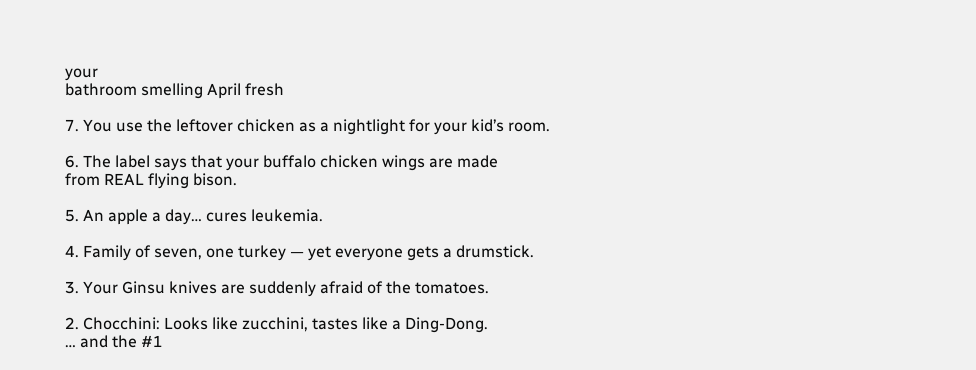your
bathroom smelling April fresh

7. You use the leftover chicken as a nightlight for your kid’s room.

6. The label says that your buffalo chicken wings are made
from REAL flying bison.

5. An apple a day… cures leukemia.

4. Family of seven, one turkey — yet everyone gets a drumstick.

3. Your Ginsu knives are suddenly afraid of the tomatoes.

2. Chocchini: Looks like zucchini, tastes like a Ding-Dong.
… and the #1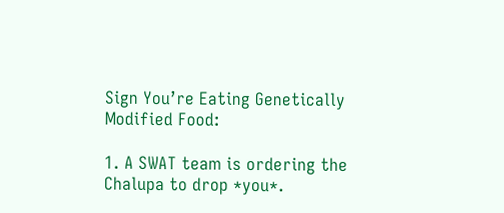Sign You’re Eating Genetically Modified Food:

1. A SWAT team is ordering the Chalupa to drop *you*.